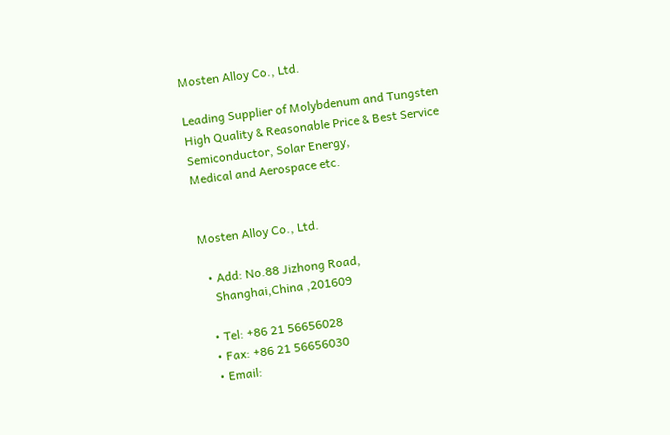Mosten Alloy Co., Ltd.

Leading Supplier of Molybdenum and Tungsten
High Quality & Reasonable Price & Best Service
Semiconductor, Solar Energy,
Medical and Aerospace etc.


Mosten Alloy Co., Ltd.

  • Add: No.88 Jizhong Road,
    Shanghai,China ,201609

  • Tel: +86 21 56656028
  • Fax: +86 21 56656030
  • Email: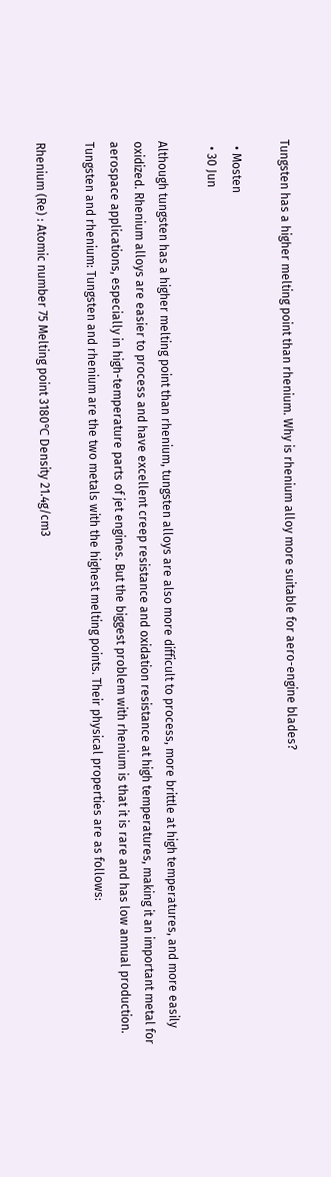Tungsten has a higher melting point than rhenium. Why is rhenium alloy more suitable for aero-engine blades?

  • Mosten
  • 30 Jun

Although tungsten has a higher melting point than rhenium, tungsten alloys are also more difficult to process, more brittle at high temperatures, and more easily oxidized. Rhenium alloys are easier to process and have excellent creep resistance and oxidation resistance at high temperatures, making it an important metal for aerospace applications, especially in high-temperature parts of jet engines. But the biggest problem with rhenium is that it is rare and has low annual production. Tungsten and rhenium: Tungsten and rhenium are the two metals with the highest melting points. Their physical properties are as follows:

Rhenium (Re) : Atomic number 75 Melting point 3180℃ Density 21.4g/cm3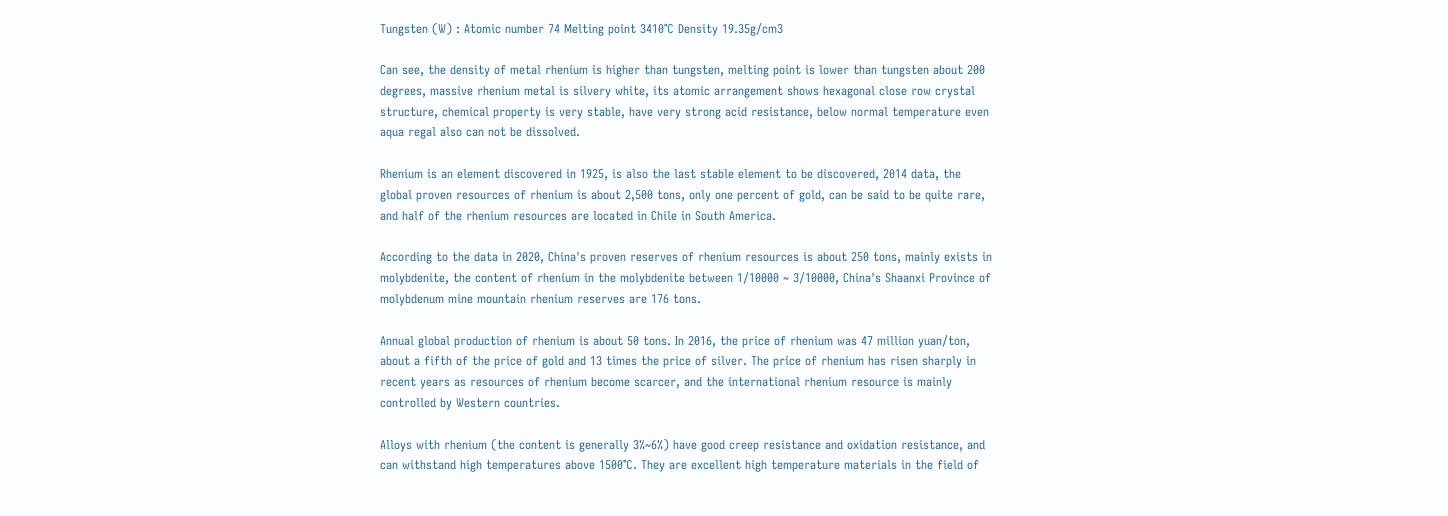Tungsten (W) : Atomic number 74 Melting point 3410℃ Density 19.35g/cm3

Can see, the density of metal rhenium is higher than tungsten, melting point is lower than tungsten about 200 degrees, massive rhenium metal is silvery white, its atomic arrangement shows hexagonal close row crystal structure, chemical property is very stable, have very strong acid resistance, below normal temperature even aqua regal also can not be dissolved.

Rhenium is an element discovered in 1925, is also the last stable element to be discovered, 2014 data, the global proven resources of rhenium is about 2,500 tons, only one percent of gold, can be said to be quite rare, and half of the rhenium resources are located in Chile in South America.

According to the data in 2020, China's proven reserves of rhenium resources is about 250 tons, mainly exists in molybdenite, the content of rhenium in the molybdenite between 1/10000 ~ 3/10000, China's Shaanxi Province of molybdenum mine mountain rhenium reserves are 176 tons.

Annual global production of rhenium is about 50 tons. In 2016, the price of rhenium was 47 million yuan/ton, about a fifth of the price of gold and 13 times the price of silver. The price of rhenium has risen sharply in recent years as resources of rhenium become scarcer, and the international rhenium resource is mainly controlled by Western countries.

Alloys with rhenium (the content is generally 3%~6%) have good creep resistance and oxidation resistance, and can withstand high temperatures above 1500℃. They are excellent high temperature materials in the field of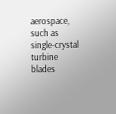aerospace, such as single-crystal turbine blades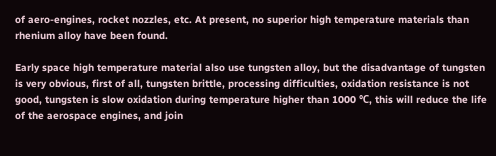of aero-engines, rocket nozzles, etc. At present, no superior high temperature materials than rhenium alloy have been found.

Early space high temperature material also use tungsten alloy, but the disadvantage of tungsten is very obvious, first of all, tungsten brittle, processing difficulties, oxidation resistance is not good, tungsten is slow oxidation during temperature higher than 1000 ℃, this will reduce the life of the aerospace engines, and join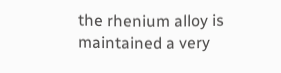the rhenium alloy is maintained a very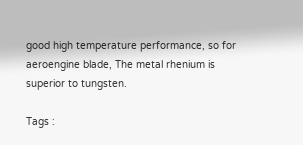good high temperature performance, so for aeroengine blade, The metal rhenium is superior to tungsten.

Tags :